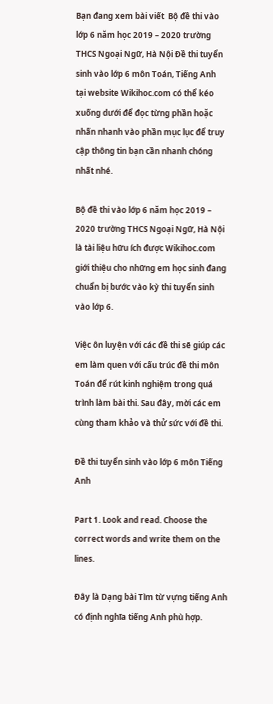Bạn đang xem bài viết  Bộ đề thi vào lớp 6 năm học 2019 – 2020 trường THCS Ngoại Ngữ, Hà Nội Đề thi tuyển sinh vào lớp 6 môn Toán, Tiếng Anh  tại website Wikihoc.com có thể kéo xuống dưới để đọc từng phần hoặc nhấn nhanh vào phần mục lục để truy cập thông tin bạn cần nhanh chóng nhất nhé.

Bộ đề thi vào lớp 6 năm học 2019 – 2020 trường THCS Ngoại Ngữ, Hà Nội là tài liệu hữu ích được Wikihoc.com giới thiệu cho những em học sinh đang chuẩn bị bước vào kỳ thi tuyển sinh vào lớp 6.

Việc ôn luyện với các đề thi sẽ giúp các em làm quen với cấu trúc đề thi môn Toán để rút kinh nghiệm trong quá trình làm bài thi. Sau đây, mời các em cùng tham khảo và thử sức với đề thi.

Đề thi tuyển sinh vào lớp 6 môn Tiếng Anh

Part 1. Look and read. Choose the correct words and write them on the lines.

Đây là Dạng bài Tìm từ vựng tiếng Anh có định nghĩa tiếng Anh phù hợp.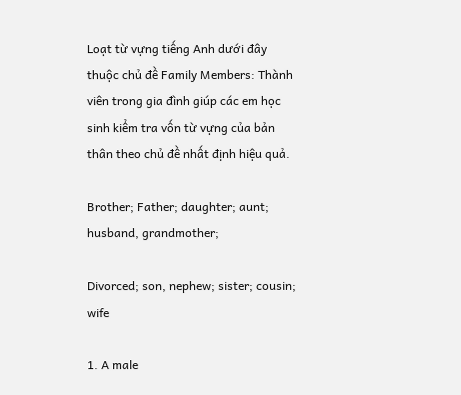Loạt từ vựng tiếng Anh dưới đây thuộc chủ đề Family Members: Thành viên trong gia đình giúp các em học sinh kiểm tra vốn từ vựng của bản thân theo chủ đề nhất định hiệu quả.

Brother; Father; daughter; aunt; husband, grandmother;

Divorced; son, nephew; sister; cousin; wife

1. A male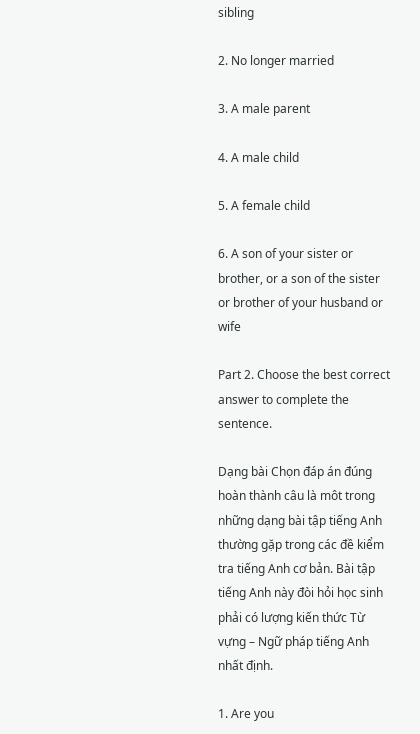sibling

2. No longer married

3. A male parent

4. A male child

5. A female child

6. A son of your sister or brother, or a son of the sister or brother of your husband or wife

Part 2. Choose the best correct answer to complete the sentence.

Dạng bài Chọn đáp án đúng hoàn thành câu là môt trong những dạng bài tập tiếng Anh thường gặp trong các đề kiểm tra tiếng Anh cơ bản. Bài tập tiếng Anh này đòi hỏi học sinh phải có lượng kiến thức Từ vựng – Ngữ pháp tiếng Anh nhất định.

1. Are you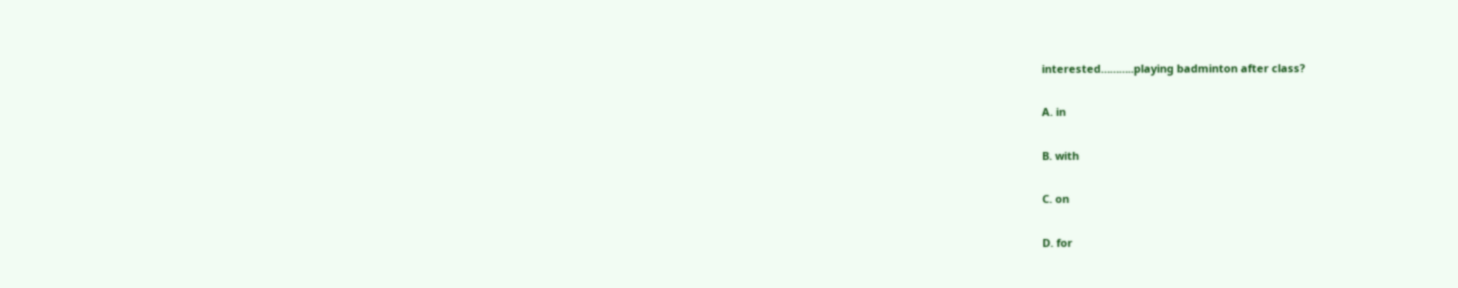interested………..playing badminton after class?

A. in

B. with

C. on

D. for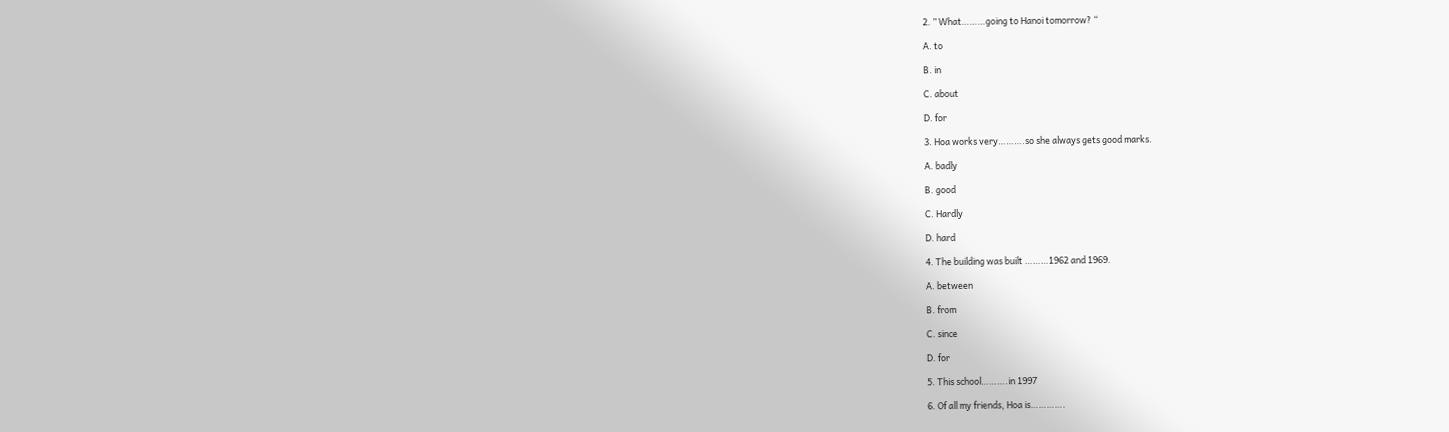2. ” What………going to Hanoi tomorrow? “

A. to

B. in

C. about

D. for

3. Hoa works very……….so she always gets good marks.

A. badly

B. good

C. Hardly

D. hard

4. The building was built ………1962 and 1969.

A. between

B. from

C. since

D. for

5. This school……….in 1997

6. Of all my friends, Hoa is………….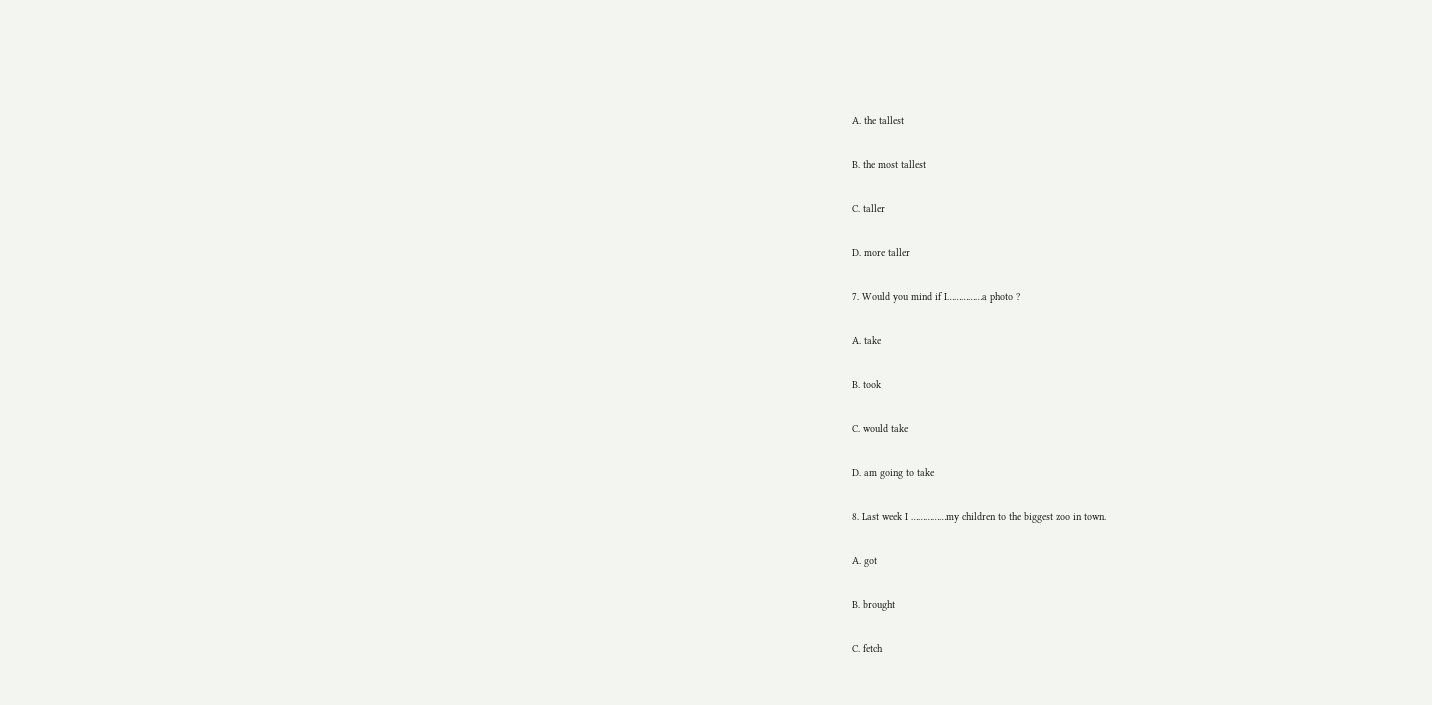A. the tallest

B. the most tallest

C. taller

D. more taller

7. Would you mind if I……………a photo ?

A. take

B. took

C. would take

D. am going to take

8. Last week I ……………my children to the biggest zoo in town.

A. got

B. brought

C. fetch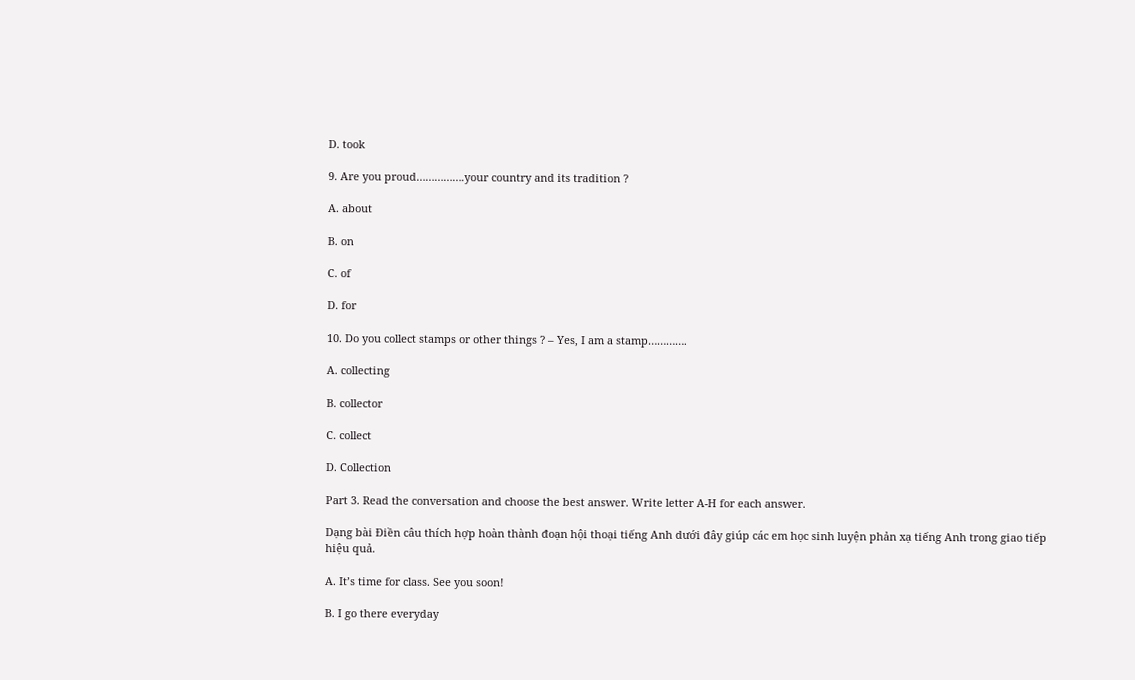D. took

9. Are you proud…………….your country and its tradition ?

A. about

B. on

C. of

D. for

10. Do you collect stamps or other things ? – Yes, I am a stamp………….

A. collecting

B. collector

C. collect

D. Collection

Part 3. Read the conversation and choose the best answer. Write letter A-H for each answer.

Dạng bài Điền câu thích hợp hoàn thành đoạn hội thoại tiếng Anh dưới đây giúp các em học sinh luyện phản xạ tiếng Anh trong giao tiếp hiệu quả.

A. It’s time for class. See you soon!

B. I go there everyday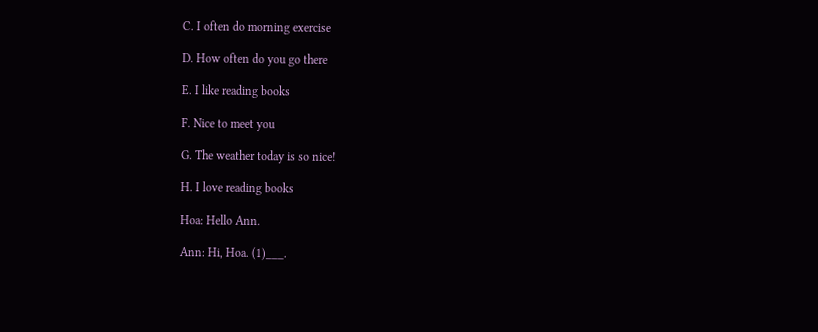C. I often do morning exercise

D. How often do you go there

E. I like reading books

F. Nice to meet you

G. The weather today is so nice!

H. I love reading books

Hoa: Hello Ann.

Ann: Hi, Hoa. (1)___.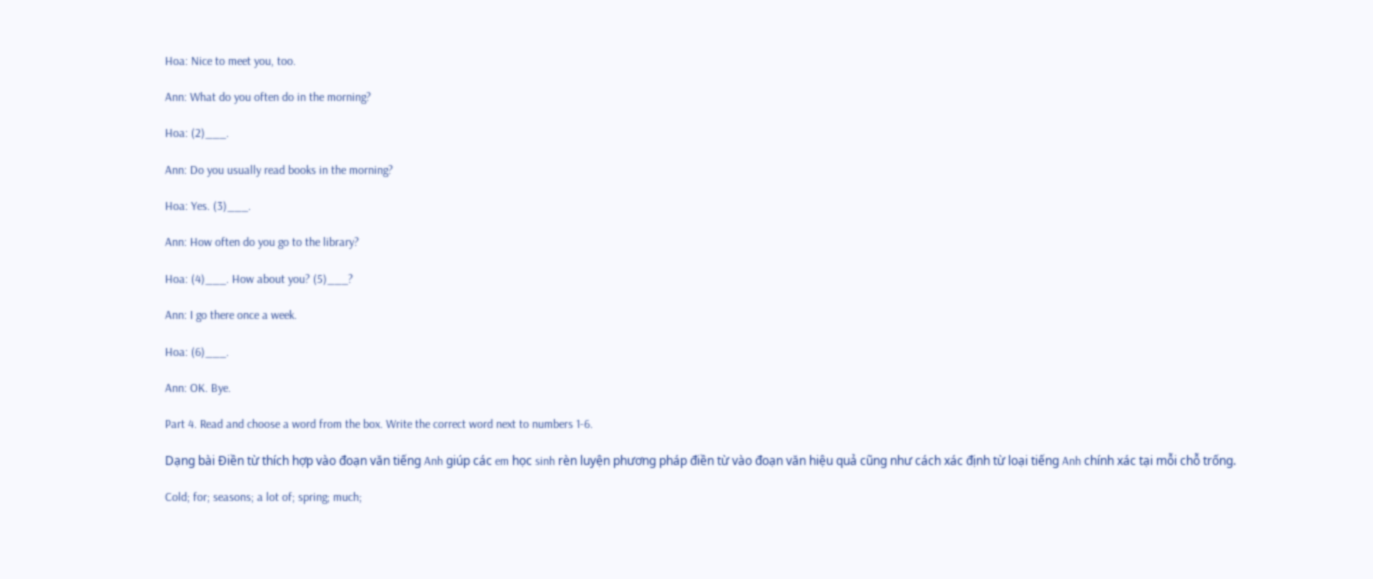Hoa: Nice to meet you, too.

Ann: What do you often do in the morning?

Hoa: (2)___.

Ann: Do you usually read books in the morning?

Hoa: Yes. (3)___.

Ann: How often do you go to the library?

Hoa: (4)___. How about you? (5)___?

Ann: I go there once a week.

Hoa: (6)___.

Ann: OK. Bye.

Part 4. Read and choose a word from the box. Write the correct word next to numbers 1-6.

Dạng bài Điền từ thích hợp vào đoạn văn tiếng Anh giúp các em học sinh rèn luyện phương pháp điền từ vào đoạn văn hiệu quả cũng như cách xác định từ loại tiếng Anh chính xác tại mỗi chỗ trống.

Cold; for; seasons; a lot of; spring; much;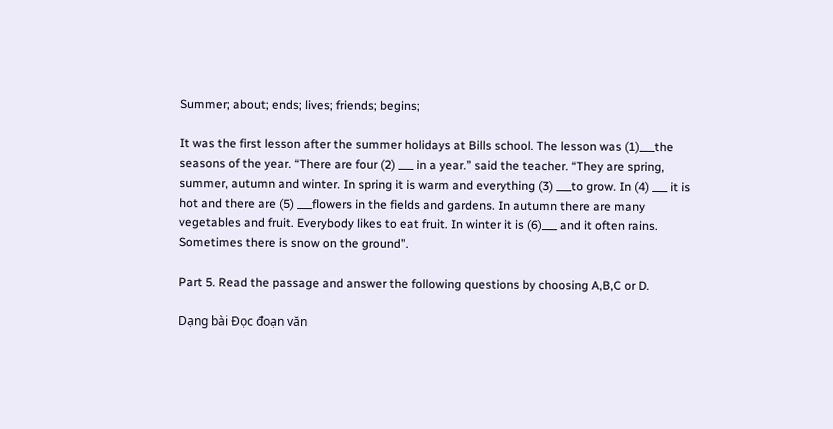Summer; about; ends; lives; friends; begins;

It was the first lesson after the summer holidays at Bills school. The lesson was (1)___the seasons of the year. “There are four (2) ___ in a year.” said the teacher. “They are spring, summer, autumn and winter. In spring it is warm and everything (3) ___to grow. In (4) ___ it is hot and there are (5) ___flowers in the fields and gardens. In autumn there are many vegetables and fruit. Everybody likes to eat fruit. In winter it is (6)___ and it often rains. Sometimes there is snow on the ground”.

Part 5. Read the passage and answer the following questions by choosing A,B,C or D.

Dạng bài Đọc đoạn văn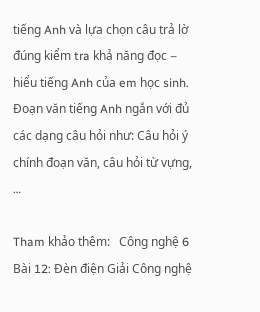tiếng Anh và lựa chọn câu trả lờ đúng kiểm tra khả năng đọc – hiểu tiếng Anh của em học sinh. Đoạn văn tiếng Anh ngắn với đủ các dạng câu hỏi như: Câu hỏi ý chính đoạn văn, câu hỏi từ vựng, …

Tham khảo thêm:   Công nghệ 6 Bài 12: Đèn điện Giải Công nghệ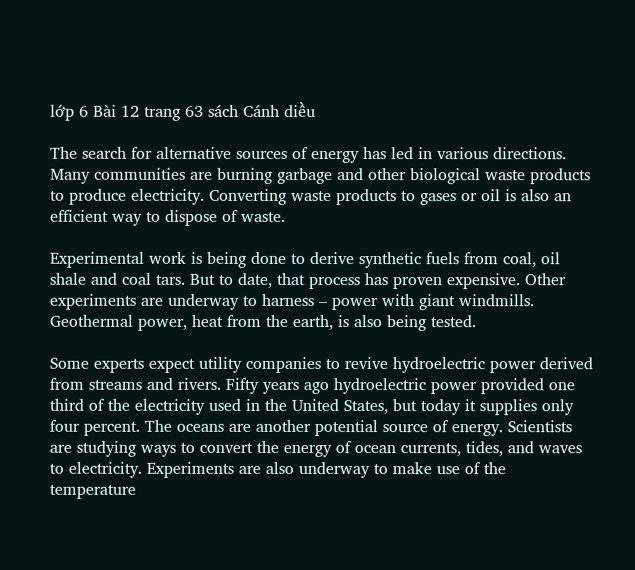lớp 6 Bài 12 trang 63 sách Cánh diều

The search for alternative sources of energy has led in various directions. Many communities are burning garbage and other biological waste products to produce electricity. Converting waste products to gases or oil is also an efficient way to dispose of waste.

Experimental work is being done to derive synthetic fuels from coal, oil shale and coal tars. But to date, that process has proven expensive. Other experiments are underway to harness – power with giant windmills. Geothermal power, heat from the earth, is also being tested.

Some experts expect utility companies to revive hydroelectric power derived from streams and rivers. Fifty years ago hydroelectric power provided one third of the electricity used in the United States, but today it supplies only four percent. The oceans are another potential source of energy. Scientists are studying ways to convert the energy of ocean currents, tides, and waves to electricity. Experiments are also underway to make use of the temperature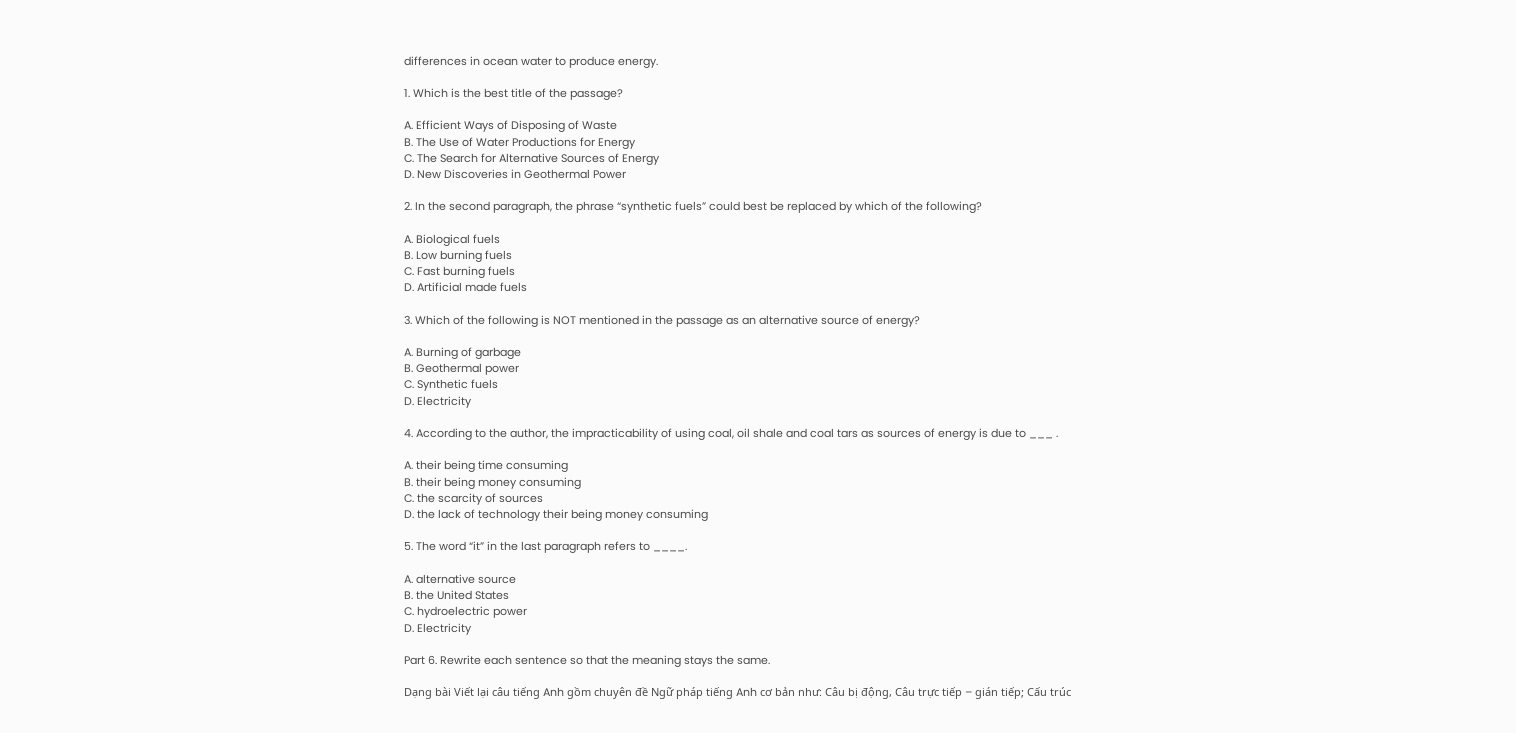differences in ocean water to produce energy.

1. Which is the best title of the passage?

A. Efficient Ways of Disposing of Waste
B. The Use of Water Productions for Energy
C. The Search for Alternative Sources of Energy
D. New Discoveries in Geothermal Power

2. In the second paragraph, the phrase “synthetic fuels” could best be replaced by which of the following?

A. Biological fuels
B. Low burning fuels
C. Fast burning fuels
D. Artificial made fuels

3. Which of the following is NOT mentioned in the passage as an alternative source of energy?

A. Burning of garbage
B. Geothermal power
C. Synthetic fuels
D. Electricity

4. According to the author, the impracticability of using coal, oil shale and coal tars as sources of energy is due to ___ .

A. their being time consuming
B. their being money consuming
C. the scarcity of sources
D. the lack of technology their being money consuming

5. The word “it” in the last paragraph refers to ____.

A. alternative source
B. the United States
C. hydroelectric power
D. Electricity

Part 6. Rewrite each sentence so that the meaning stays the same.

Dạng bài Viết lại câu tiếng Anh gồm chuyên đề Ngữ pháp tiếng Anh cơ bản như: Câu bị động, Câu trực tiếp – gián tiếp; Cấu trúc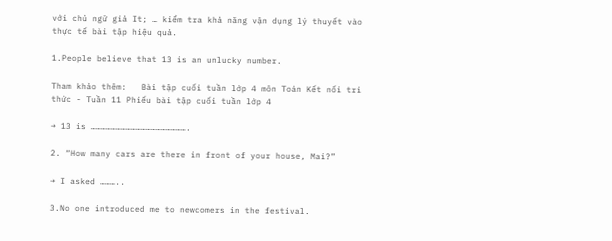với chủ ngữ giả It; … kiểm tra khả năng vận dụng lý thuyết vào thực tế bài tập hiệu quả.

1.People believe that 13 is an unlucky number.

Tham khảo thêm:   Bài tập cuối tuần lớp 4 môn Toán Kết nối tri thức - Tuần 11 Phiếu bài tập cuối tuần lớp 4

→ 13 is ………………………………………………….

2. “How many cars are there in front of your house, Mai?”

→ I asked ………..

3.No one introduced me to newcomers in the festival.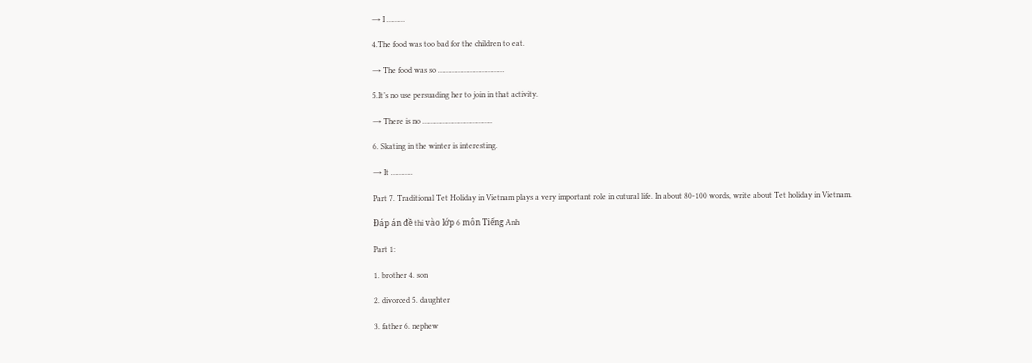→ I ………

4.The food was too bad for the children to eat.

→ The food was so ……………………………

5.It’s no use persuading her to join in that activity.

→ There is no ……………………………..

6. Skating in the winter is interesting.

→ It ………..

Part 7. Traditional Tet Holiday in Vietnam plays a very important role in cutural life. In about 80-100 words, write about Tet holiday in Vietnam.

Đáp án đề thi vào lớp 6 môn Tiếng Anh

Part 1:

1. brother 4. son

2. divorced 5. daughter

3. father 6. nephew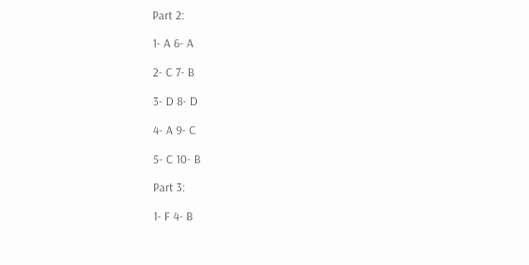Part 2:

1- A 6- A

2- C 7- B

3- D 8- D

4- A 9- C

5- C 10- B

Part 3:

1- F 4- B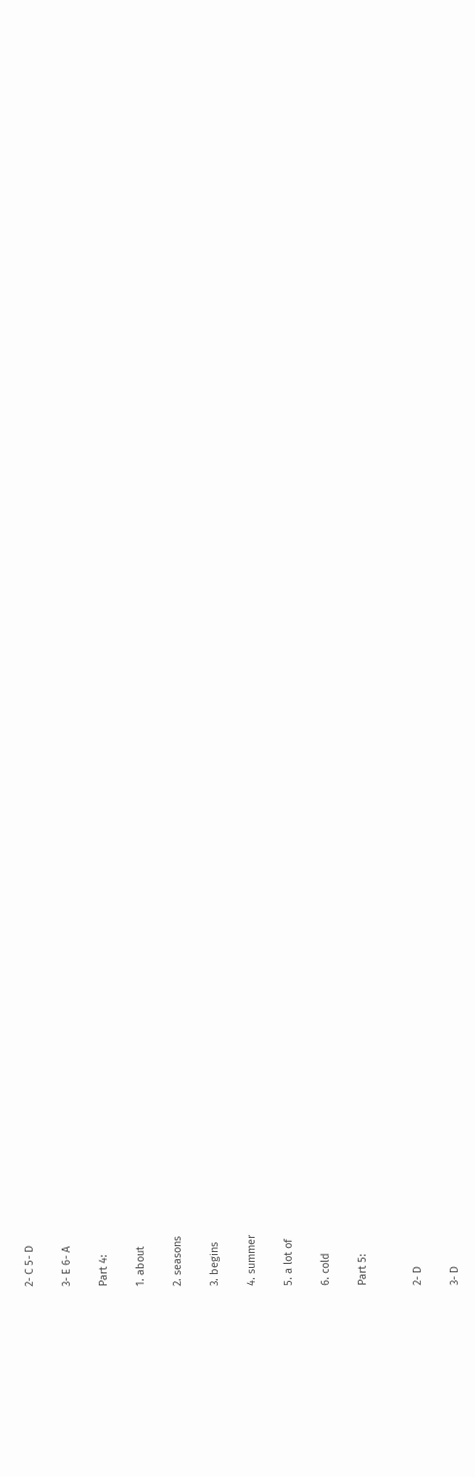2- C 5- D

3- E 6- A

Part 4:

1. about

2. seasons

3. begins

4. summer

5. a lot of

6. cold

Part 5:


2- D

3- D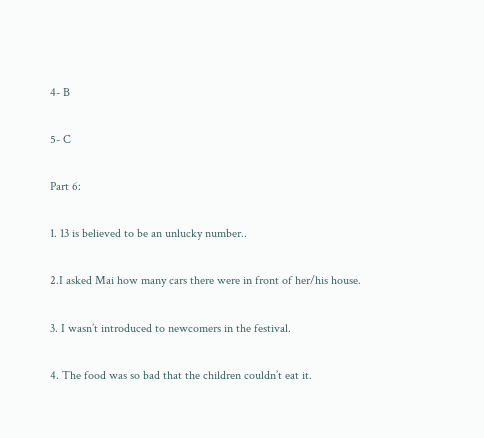4- B

5- C

Part 6:

1. 13 is believed to be an unlucky number..

2.I asked Mai how many cars there were in front of her/his house.

3. I wasn’t introduced to newcomers in the festival.

4. The food was so bad that the children couldn’t eat it.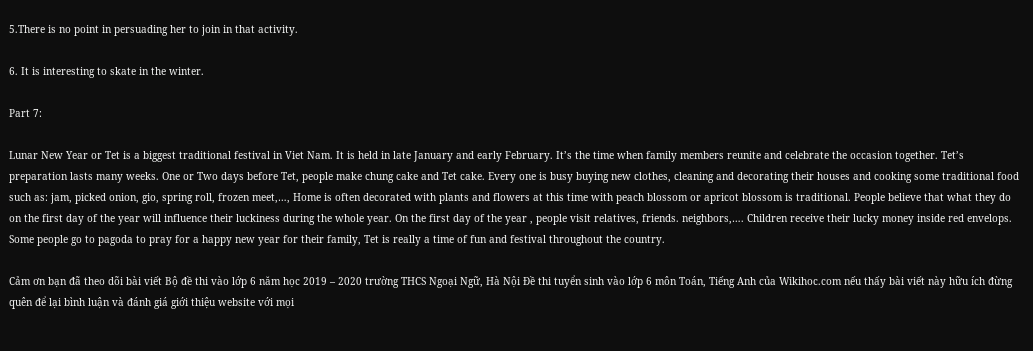5.There is no point in persuading her to join in that activity.

6. It is interesting to skate in the winter.

Part 7:

Lunar New Year or Tet is a biggest traditional festival in Viet Nam. It is held in late January and early February. It’s the time when family members reunite and celebrate the occasion together. Tet’s preparation lasts many weeks. One or Two days before Tet, people make chung cake and Tet cake. Every one is busy buying new clothes, cleaning and decorating their houses and cooking some traditional food such as: jam, picked onion, gio, spring roll, frozen meet,…, Home is often decorated with plants and flowers at this time with peach blossom or apricot blossom is traditional. People believe that what they do on the first day of the year will influence their luckiness during the whole year. On the first day of the year , people visit relatives, friends. neighbors,…. Children receive their lucky money inside red envelops. Some people go to pagoda to pray for a happy new year for their family, Tet is really a time of fun and festival throughout the country.

Cảm ơn bạn đã theo dõi bài viết Bộ đề thi vào lớp 6 năm học 2019 – 2020 trường THCS Ngoại Ngữ, Hà Nội Đề thi tuyển sinh vào lớp 6 môn Toán, Tiếng Anh của Wikihoc.com nếu thấy bài viết này hữu ích đừng quên để lại bình luận và đánh giá giới thiệu website với mọi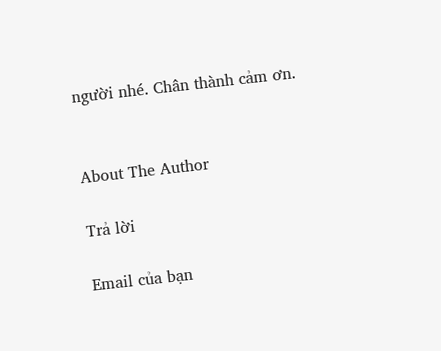người nhé. Chân thành cảm ơn.


About The Author

Trả lời

Email của bạn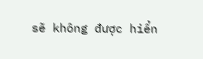sẽ không được hiển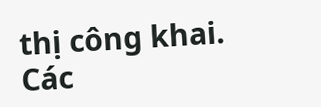thị công khai. Các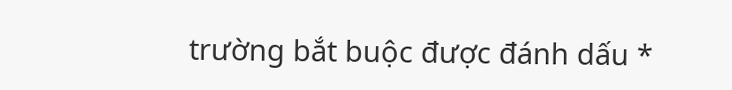trường bắt buộc được đánh dấu *